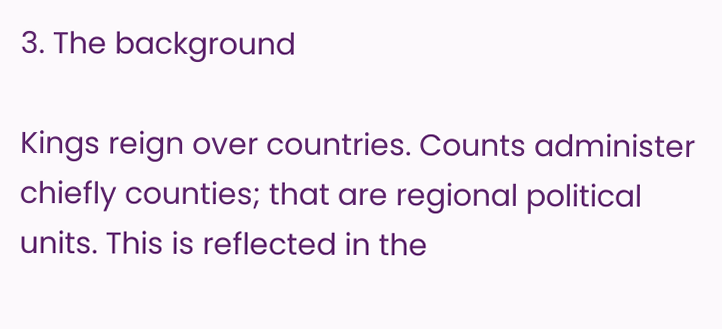3. The background

Kings reign over countries. Counts administer chiefly counties; that are regional political units. This is reflected in the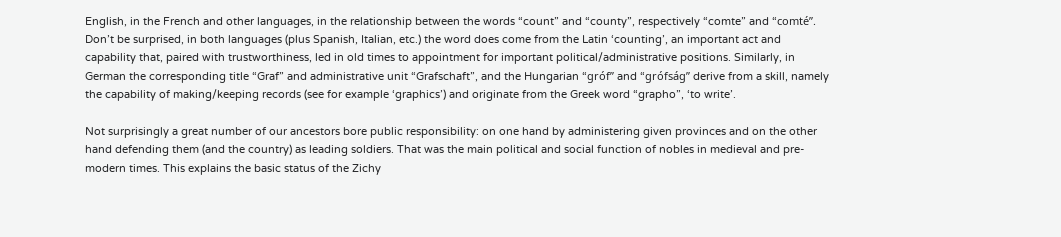English, in the French and other languages, in the relationship between the words “count” and “county”, respectively “comte” and “comté”. Don’t be surprised, in both languages (plus Spanish, Italian, etc.) the word does come from the Latin ‘counting’, an important act and capability that, paired with trustworthiness, led in old times to appointment for important political/administrative positions. Similarly, in German the corresponding title “Graf” and administrative unit “Grafschaft”, and the Hungarian “gróf” and “grófság” derive from a skill, namely the capability of making/keeping records (see for example ‘graphics’) and originate from the Greek word “grapho”, ‘to write’.

Not surprisingly a great number of our ancestors bore public responsibility: on one hand by administering given provinces and on the other hand defending them (and the country) as leading soldiers. That was the main political and social function of nobles in medieval and pre-modern times. This explains the basic status of the Zichy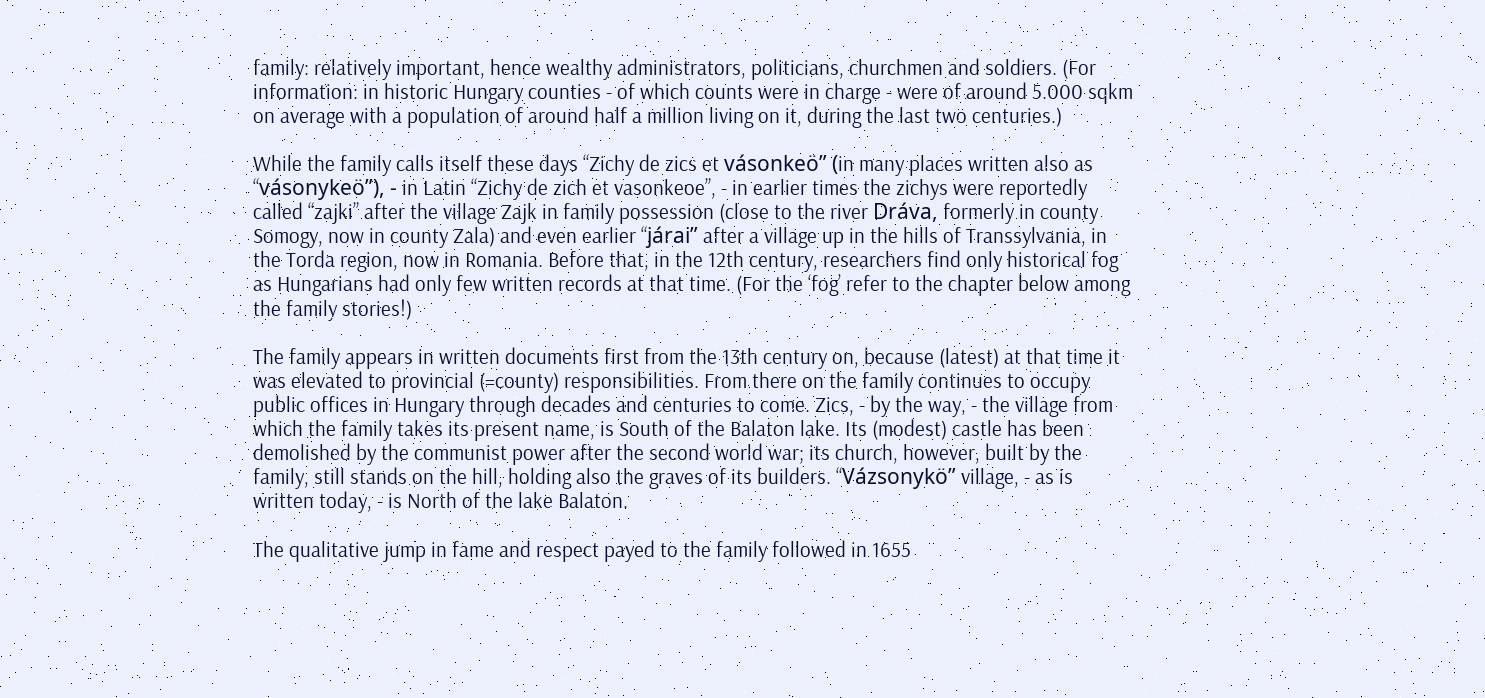family: relatively important, hence wealthy administrators, politicians, churchmen and soldiers. (For information: in historic Hungary counties - of which counts were in charge - were of around 5.000 sqkm on average with a population of around half a million living on it, during the last two centuries.)

While the family calls itself these days “Zichy de zics et vásonkeö” (in many places written also as “vásonykeö”), - in Latin “Zichy de zich et vasonkeoe”, - in earlier times the zichys were reportedly called “zajki” after the village Zajk in family possession (close to the river Dráva, formerly in county Somogy, now in county Zala) and even earlier “járai” after a village up in the hills of Transsylvania, in the Torda region, now in Romania. Before that, in the 12th century, researchers find only historical fog as Hungarians had only few written records at that time. (For the ‘fog’ refer to the chapter below among the family stories!)

The family appears in written documents first from the 13th century on, because (latest) at that time it was elevated to provincial (=county) responsibilities. From there on the family continues to occupy public offices in Hungary through decades and centuries to come. Zics, - by the way, - the village from which the family takes its present name, is South of the Balaton lake. Its (modest) castle has been demolished by the communist power after the second world war; its church, however, built by the family, still stands on the hill, holding also the graves of its builders. “Vázsonykö” village, - as is written today, - is North of the lake Balaton.

The qualitative jump in fame and respect payed to the family followed in 1655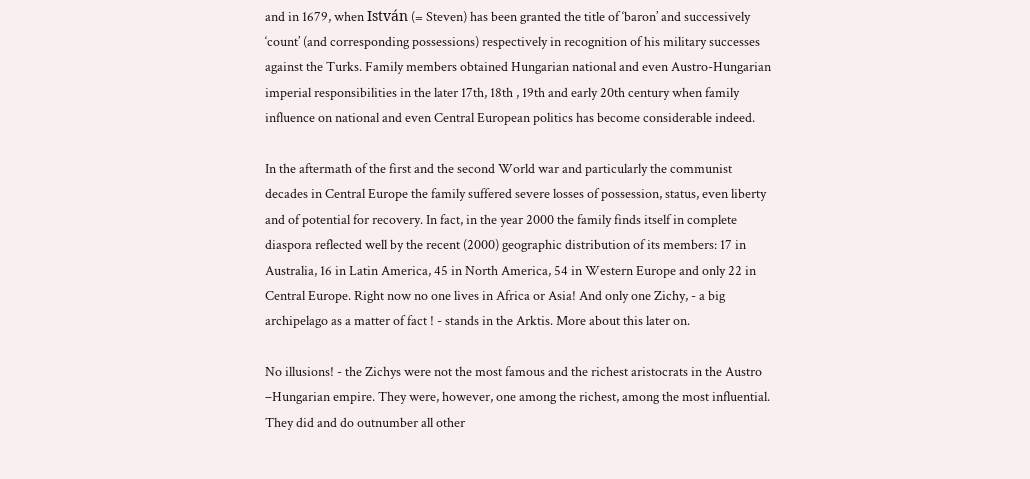and in 1679, when István (= Steven) has been granted the title of ‘baron’ and successively ‘count’ (and corresponding possessions) respectively in recognition of his military successes against the Turks. Family members obtained Hungarian national and even Austro-Hungarian imperial responsibilities in the later 17th, 18th , 19th and early 20th century when family influence on national and even Central European politics has become considerable indeed.

In the aftermath of the first and the second World war and particularly the communist decades in Central Europe the family suffered severe losses of possession, status, even liberty and of potential for recovery. In fact, in the year 2000 the family finds itself in complete diaspora reflected well by the recent (2000) geographic distribution of its members: 17 in Australia, 16 in Latin America, 45 in North America, 54 in Western Europe and only 22 in Central Europe. Right now no one lives in Africa or Asia! And only one Zichy, - a big archipelago as a matter of fact ! - stands in the Arktis. More about this later on.

No illusions! - the Zichys were not the most famous and the richest aristocrats in the Austro –Hungarian empire. They were, however, one among the richest, among the most influential. They did and do outnumber all other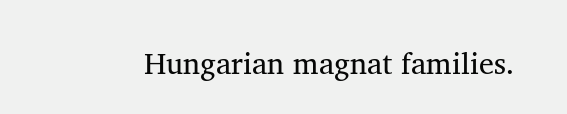Hungarian magnat families.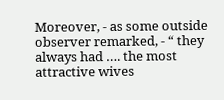Moreover, - as some outside observer remarked, - “ they always had …. the most attractive wives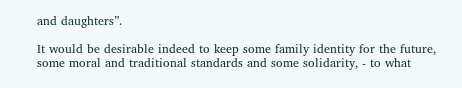and daughters”.

It would be desirable indeed to keep some family identity for the future, some moral and traditional standards and some solidarity, - to what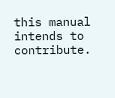this manual intends to contribute.